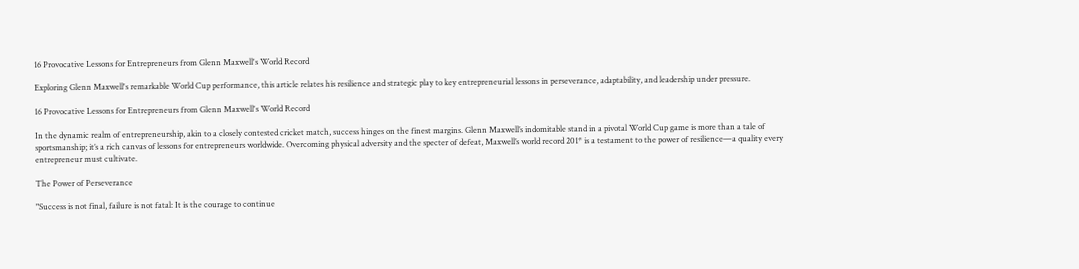16 Provocative Lessons for Entrepreneurs from Glenn Maxwell's World Record

Exploring Glenn Maxwell's remarkable World Cup performance, this article relates his resilience and strategic play to key entrepreneurial lessons in perseverance, adaptability, and leadership under pressure.

16 Provocative Lessons for Entrepreneurs from Glenn Maxwell's World Record

In the dynamic realm of entrepreneurship, akin to a closely contested cricket match, success hinges on the finest margins. Glenn Maxwell’s indomitable stand in a pivotal World Cup game is more than a tale of sportsmanship; it’s a rich canvas of lessons for entrepreneurs worldwide. Overcoming physical adversity and the specter of defeat, Maxwell’s world record 201* is a testament to the power of resilience—a quality every entrepreneur must cultivate.

The Power of Perseverance

"Success is not final, failure is not fatal: It is the courage to continue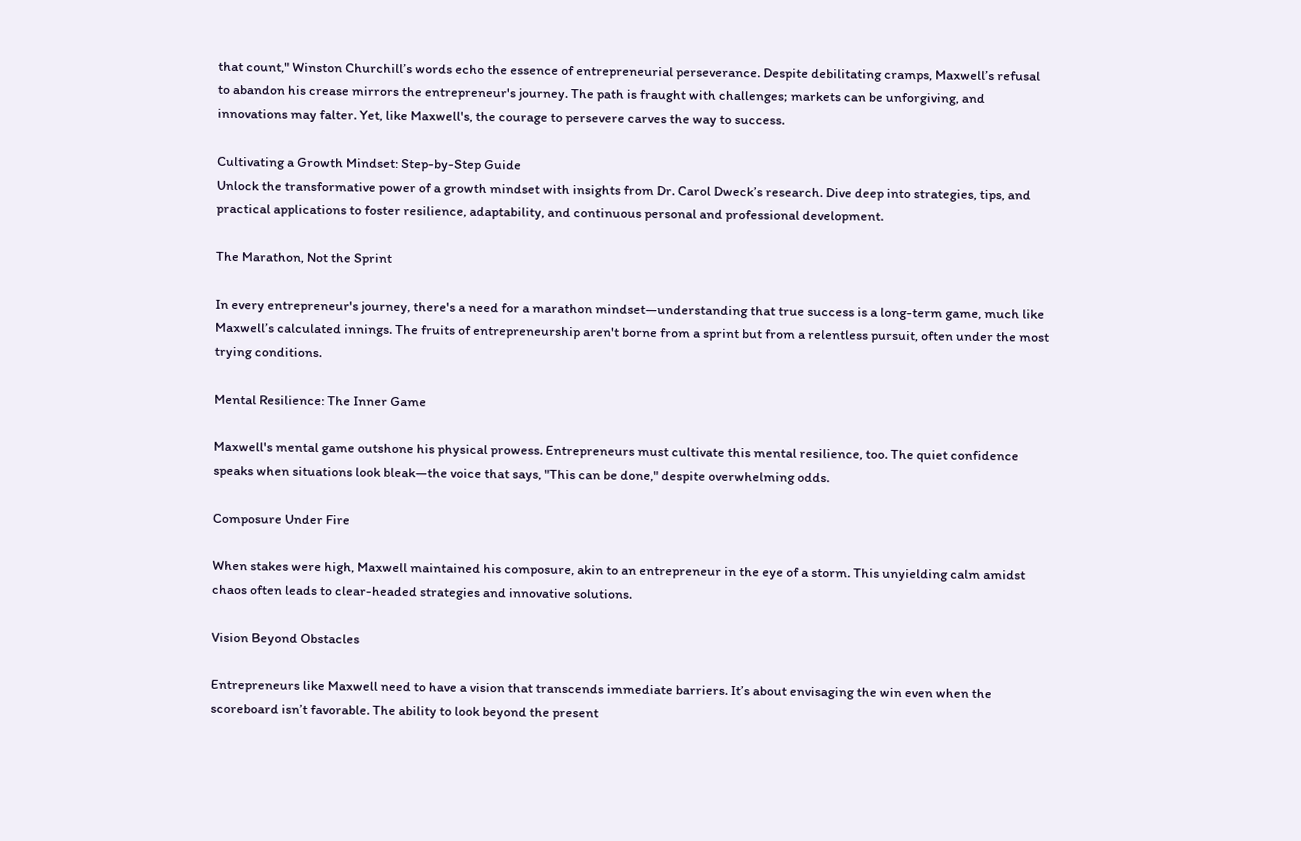that count," Winston Churchill’s words echo the essence of entrepreneurial perseverance. Despite debilitating cramps, Maxwell’s refusal to abandon his crease mirrors the entrepreneur's journey. The path is fraught with challenges; markets can be unforgiving, and innovations may falter. Yet, like Maxwell's, the courage to persevere carves the way to success.

Cultivating a Growth Mindset: Step-by-Step Guide
Unlock the transformative power of a growth mindset with insights from Dr. Carol Dweck’s research. Dive deep into strategies, tips, and practical applications to foster resilience, adaptability, and continuous personal and professional development.

The Marathon, Not the Sprint

In every entrepreneur's journey, there's a need for a marathon mindset—understanding that true success is a long-term game, much like Maxwell’s calculated innings. The fruits of entrepreneurship aren't borne from a sprint but from a relentless pursuit, often under the most trying conditions.

Mental Resilience: The Inner Game

Maxwell's mental game outshone his physical prowess. Entrepreneurs must cultivate this mental resilience, too. The quiet confidence speaks when situations look bleak—the voice that says, "This can be done," despite overwhelming odds.

Composure Under Fire

When stakes were high, Maxwell maintained his composure, akin to an entrepreneur in the eye of a storm. This unyielding calm amidst chaos often leads to clear-headed strategies and innovative solutions.

Vision Beyond Obstacles

Entrepreneurs like Maxwell need to have a vision that transcends immediate barriers. It’s about envisaging the win even when the scoreboard isn’t favorable. The ability to look beyond the present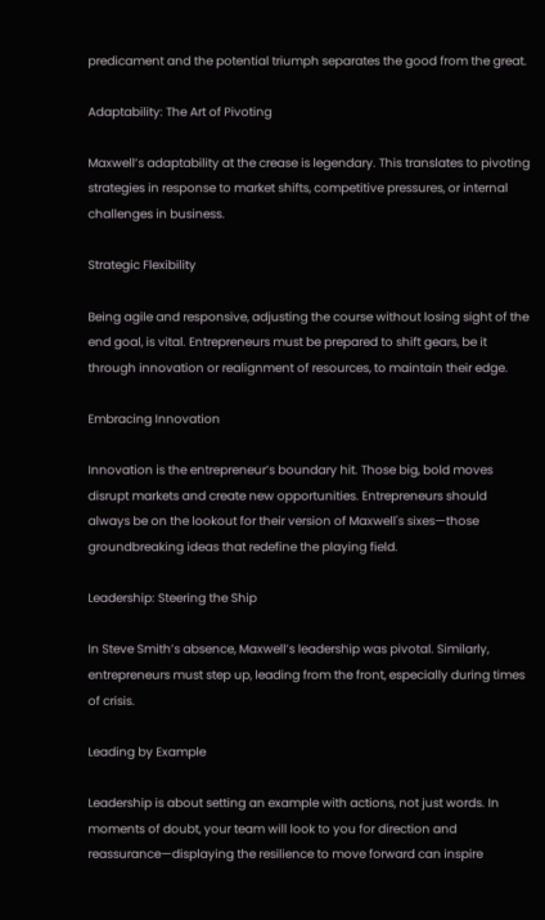predicament and the potential triumph separates the good from the great.

Adaptability: The Art of Pivoting

Maxwell’s adaptability at the crease is legendary. This translates to pivoting strategies in response to market shifts, competitive pressures, or internal challenges in business.

Strategic Flexibility

Being agile and responsive, adjusting the course without losing sight of the end goal, is vital. Entrepreneurs must be prepared to shift gears, be it through innovation or realignment of resources, to maintain their edge.

Embracing Innovation

Innovation is the entrepreneur’s boundary hit. Those big, bold moves disrupt markets and create new opportunities. Entrepreneurs should always be on the lookout for their version of Maxwell's sixes—those groundbreaking ideas that redefine the playing field.

Leadership: Steering the Ship

In Steve Smith’s absence, Maxwell’s leadership was pivotal. Similarly, entrepreneurs must step up, leading from the front, especially during times of crisis.

Leading by Example

Leadership is about setting an example with actions, not just words. In moments of doubt, your team will look to you for direction and reassurance—displaying the resilience to move forward can inspire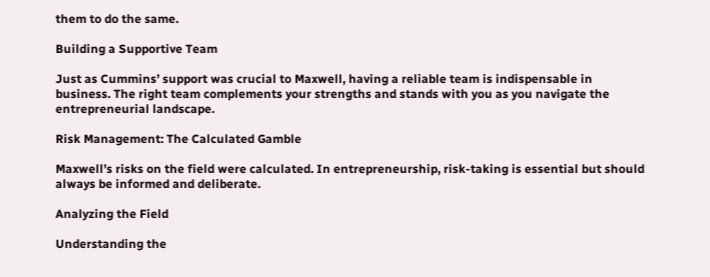them to do the same.

Building a Supportive Team

Just as Cummins’ support was crucial to Maxwell, having a reliable team is indispensable in business. The right team complements your strengths and stands with you as you navigate the entrepreneurial landscape.

Risk Management: The Calculated Gamble

Maxwell’s risks on the field were calculated. In entrepreneurship, risk-taking is essential but should always be informed and deliberate.

Analyzing the Field

Understanding the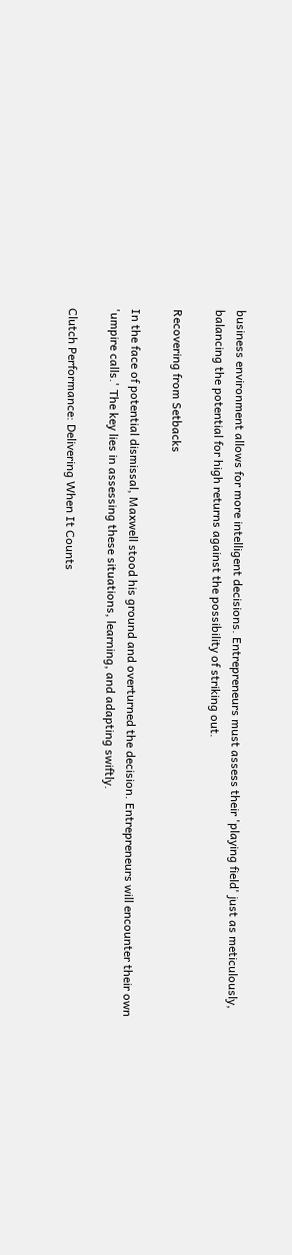business environment allows for more intelligent decisions. Entrepreneurs must assess their 'playing field' just as meticulously, balancing the potential for high returns against the possibility of striking out.

Recovering from Setbacks

In the face of potential dismissal, Maxwell stood his ground and overturned the decision. Entrepreneurs will encounter their own 'umpire calls.' The key lies in assessing these situations, learning, and adapting swiftly.

Clutch Performance: Delivering When It Counts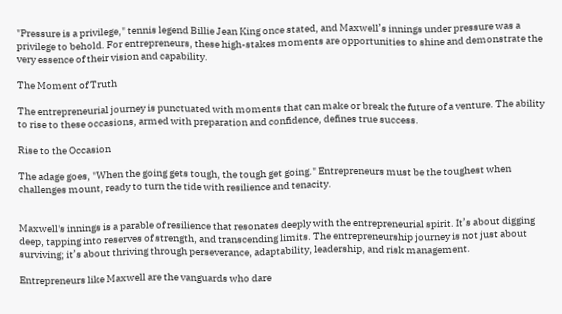"Pressure is a privilege," tennis legend Billie Jean King once stated, and Maxwell’s innings under pressure was a privilege to behold. For entrepreneurs, these high-stakes moments are opportunities to shine and demonstrate the very essence of their vision and capability.

The Moment of Truth

The entrepreneurial journey is punctuated with moments that can make or break the future of a venture. The ability to rise to these occasions, armed with preparation and confidence, defines true success.

Rise to the Occasion

The adage goes, "When the going gets tough, the tough get going." Entrepreneurs must be the toughest when challenges mount, ready to turn the tide with resilience and tenacity.


Maxwell's innings is a parable of resilience that resonates deeply with the entrepreneurial spirit. It’s about digging deep, tapping into reserves of strength, and transcending limits. The entrepreneurship journey is not just about surviving; it’s about thriving through perseverance, adaptability, leadership, and risk management.

Entrepreneurs like Maxwell are the vanguards who dare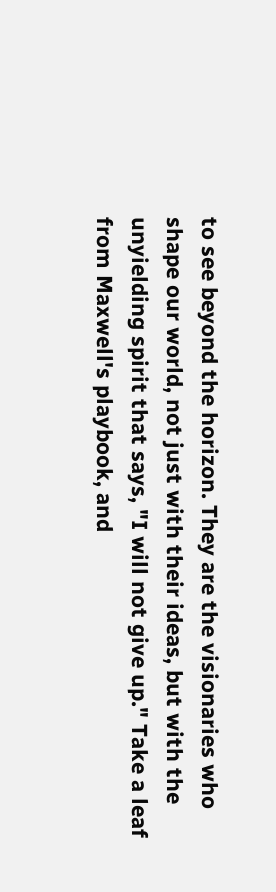to see beyond the horizon. They are the visionaries who shape our world, not just with their ideas, but with the unyielding spirit that says, "I will not give up." Take a leaf from Maxwell's playbook, and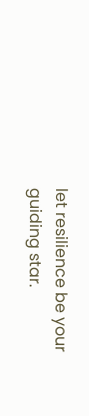let resilience be your guiding star.